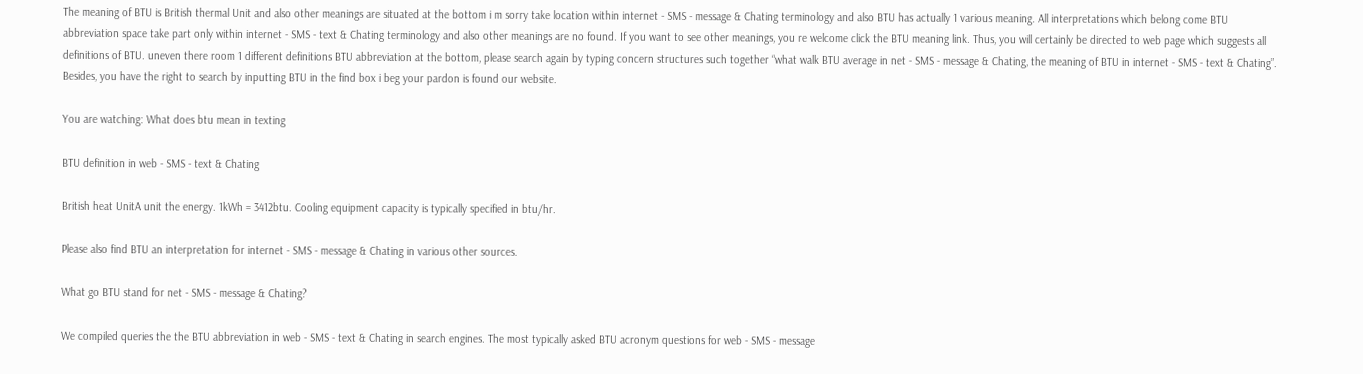The meaning of BTU is British thermal Unit and also other meanings are situated at the bottom i m sorry take location within internet - SMS - message & Chating terminology and also BTU has actually 1 various meaning. All interpretations which belong come BTU abbreviation space take part only within internet - SMS - text & Chating terminology and also other meanings are no found. If you want to see other meanings, you re welcome click the BTU meaning link. Thus, you will certainly be directed to web page which suggests all definitions of BTU. uneven there room 1 different definitions BTU abbreviation at the bottom, please search again by typing concern structures such together “what walk BTU average in net - SMS - message & Chating, the meaning of BTU in internet - SMS - text & Chating”. Besides, you have the right to search by inputting BTU in the find box i beg your pardon is found our website.

You are watching: What does btu mean in texting

BTU definition in web - SMS - text & Chating

British heat UnitA unit the energy. 1kWh = 3412btu. Cooling equipment capacity is typically specified in btu/hr.

Please also find BTU an interpretation for internet - SMS - message & Chating in various other sources.

What go BTU stand for net - SMS - message & Chating?

We compiled queries the the BTU abbreviation in web - SMS - text & Chating in search engines. The most typically asked BTU acronym questions for web - SMS - message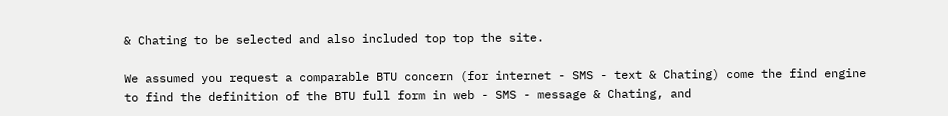& Chating to be selected and also included top top the site.

We assumed you request a comparable BTU concern (for internet - SMS - text & Chating) come the find engine to find the definition of the BTU full form in web - SMS - message & Chating, and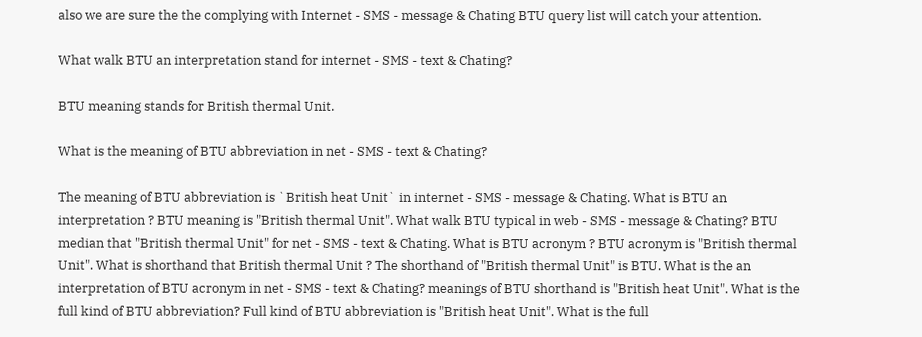also we are sure the the complying with Internet - SMS - message & Chating BTU query list will catch your attention.

What walk BTU an interpretation stand for internet - SMS - text & Chating?

BTU meaning stands for British thermal Unit.

What is the meaning of BTU abbreviation in net - SMS - text & Chating?

The meaning of BTU abbreviation is `British heat Unit` in internet - SMS - message & Chating. What is BTU an interpretation ? BTU meaning is "British thermal Unit". What walk BTU typical in web - SMS - message & Chating? BTU median that "British thermal Unit" for net - SMS - text & Chating. What is BTU acronym ? BTU acronym is "British thermal Unit". What is shorthand that British thermal Unit ? The shorthand of "British thermal Unit" is BTU. What is the an interpretation of BTU acronym in net - SMS - text & Chating? meanings of BTU shorthand is "British heat Unit". What is the full kind of BTU abbreviation? Full kind of BTU abbreviation is "British heat Unit". What is the full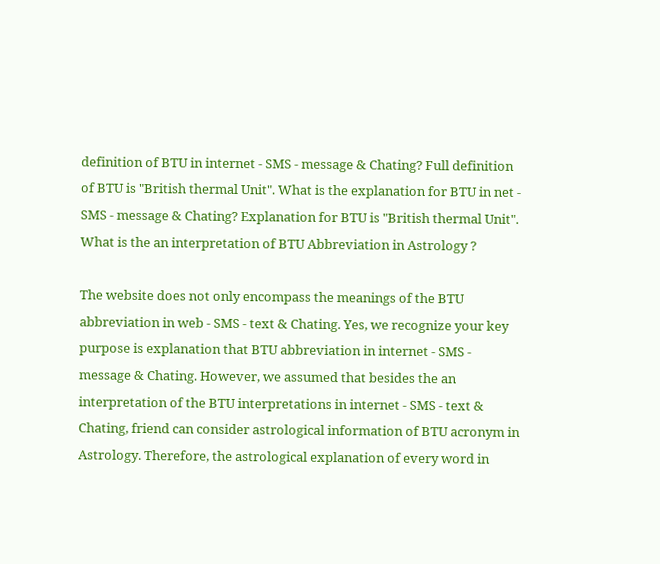definition of BTU in internet - SMS - message & Chating? Full definition of BTU is "British thermal Unit". What is the explanation for BTU in net - SMS - message & Chating? Explanation for BTU is "British thermal Unit".
What is the an interpretation of BTU Abbreviation in Astrology ?

The website does not only encompass the meanings of the BTU abbreviation in web - SMS - text & Chating. Yes, we recognize your key purpose is explanation that BTU abbreviation in internet - SMS - message & Chating. However, we assumed that besides the an interpretation of the BTU interpretations in internet - SMS - text & Chating, friend can consider astrological information of BTU acronym in Astrology. Therefore, the astrological explanation of every word in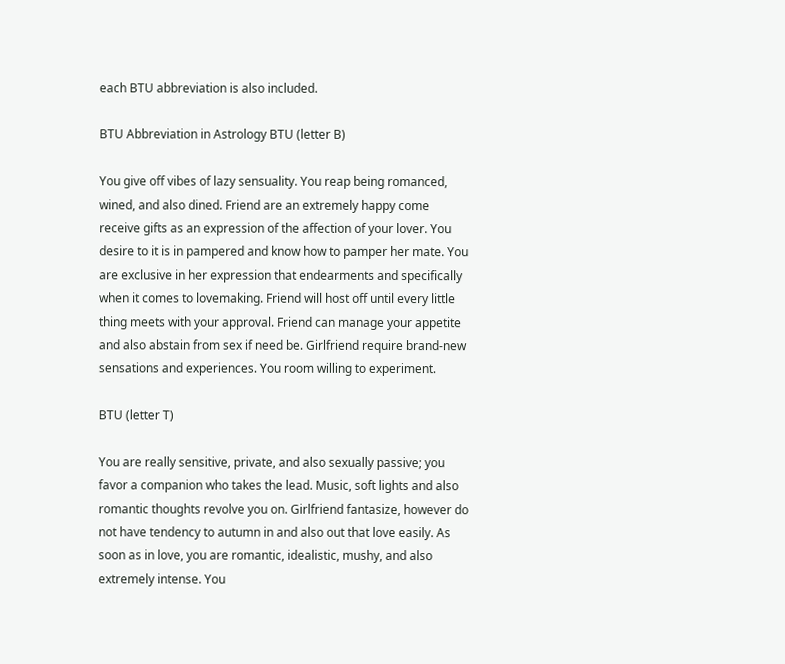each BTU abbreviation is also included.

BTU Abbreviation in Astrology BTU (letter B)

You give off vibes of lazy sensuality. You reap being romanced, wined, and also dined. Friend are an extremely happy come receive gifts as an expression of the affection of your lover. You desire to it is in pampered and know how to pamper her mate. You are exclusive in her expression that endearments and specifically when it comes to lovemaking. Friend will host off until every little thing meets with your approval. Friend can manage your appetite and also abstain from sex if need be. Girlfriend require brand-new sensations and experiences. You room willing to experiment.

BTU (letter T)

You are really sensitive, private, and also sexually passive; you favor a companion who takes the lead. Music, soft lights and also romantic thoughts revolve you on. Girlfriend fantasize, however do not have tendency to autumn in and also out that love easily. As soon as in love, you are romantic, idealistic, mushy, and also extremely intense. You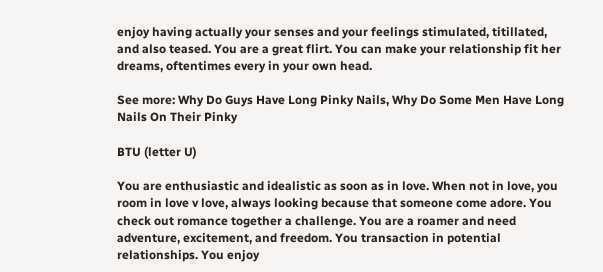enjoy having actually your senses and your feelings stimulated, titillated, and also teased. You are a great flirt. You can make your relationship fit her dreams, oftentimes every in your own head.

See more: Why Do Guys Have Long Pinky Nails, Why Do Some Men Have Long Nails On Their Pinky

BTU (letter U)

You are enthusiastic and idealistic as soon as in love. When not in love, you room in love v love, always looking because that someone come adore. You check out romance together a challenge. You are a roamer and need adventure, excitement, and freedom. You transaction in potential relationships. You enjoy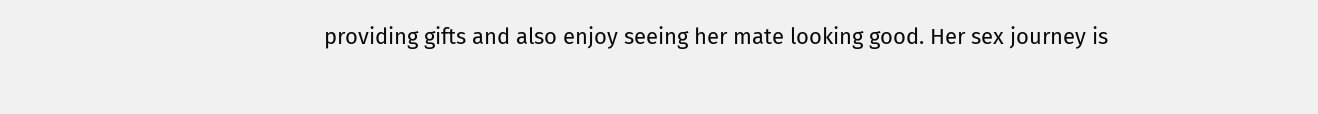providing gifts and also enjoy seeing her mate looking good. Her sex journey is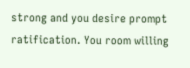strong and you desire prompt ratification. You room willing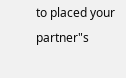to placed your partner"s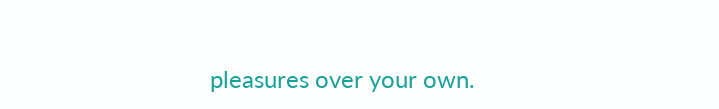pleasures over your own.